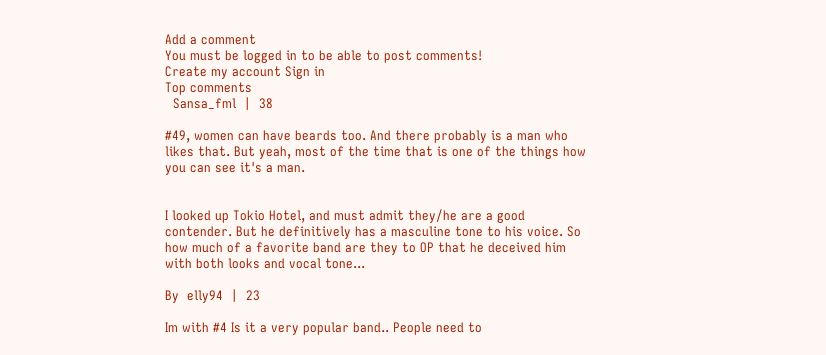Add a comment
You must be logged in to be able to post comments!
Create my account Sign in
Top comments
  Sansa_fml  |  38

#49, women can have beards too. And there probably is a man who likes that. But yeah, most of the time that is one of the things how you can see it's a man.


I looked up Tokio Hotel, and must admit they/he are a good contender. But he definitively has a masculine tone to his voice. So how much of a favorite band are they to OP that he deceived him with both looks and vocal tone...

By  elly94  |  23

Im with #4 Is it a very popular band.. People need to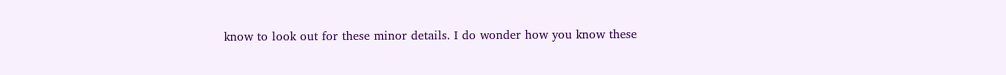know to look out for these minor details. I do wonder how you know these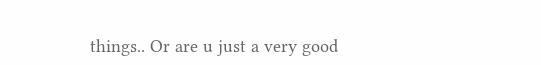things.. Or are u just a very good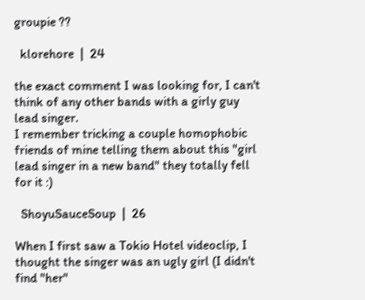groupie ??

  klorehore  |  24

the exact comment I was looking for, I can't think of any other bands with a girly guy lead singer.
I remember tricking a couple homophobic friends of mine telling them about this "girl lead singer in a new band" they totally fell for it :)

  ShoyuSauceSoup  |  26

When I first saw a Tokio Hotel videoclip, I thought the singer was an ugly girl (I didn't find "her"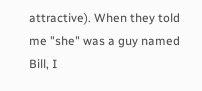attractive). When they told me "she" was a guy named Bill, I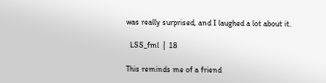was really surprised, and I laughed a lot about it.

  LSS_fml  |  18

This reminds me of a friend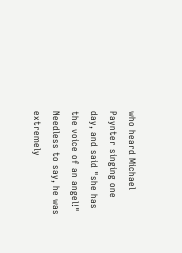who heard Michael Paynter singing one day, and said "she has the voice of an angel!" Needless to say, he was extremely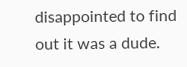disappointed to find out it was a dude.